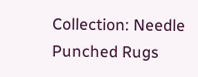Collection: Needle Punched Rugs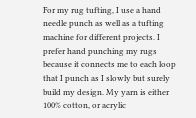For my rug tufting, I use a hand needle punch as well as a tufting machine for different projects. I prefer hand punching my rugs because it connects me to each loop that I punch as I slowly but surely build my design. My yarn is either 100% cotton, or acrylic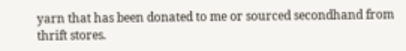yarn that has been donated to me or sourced secondhand from thrift stores.